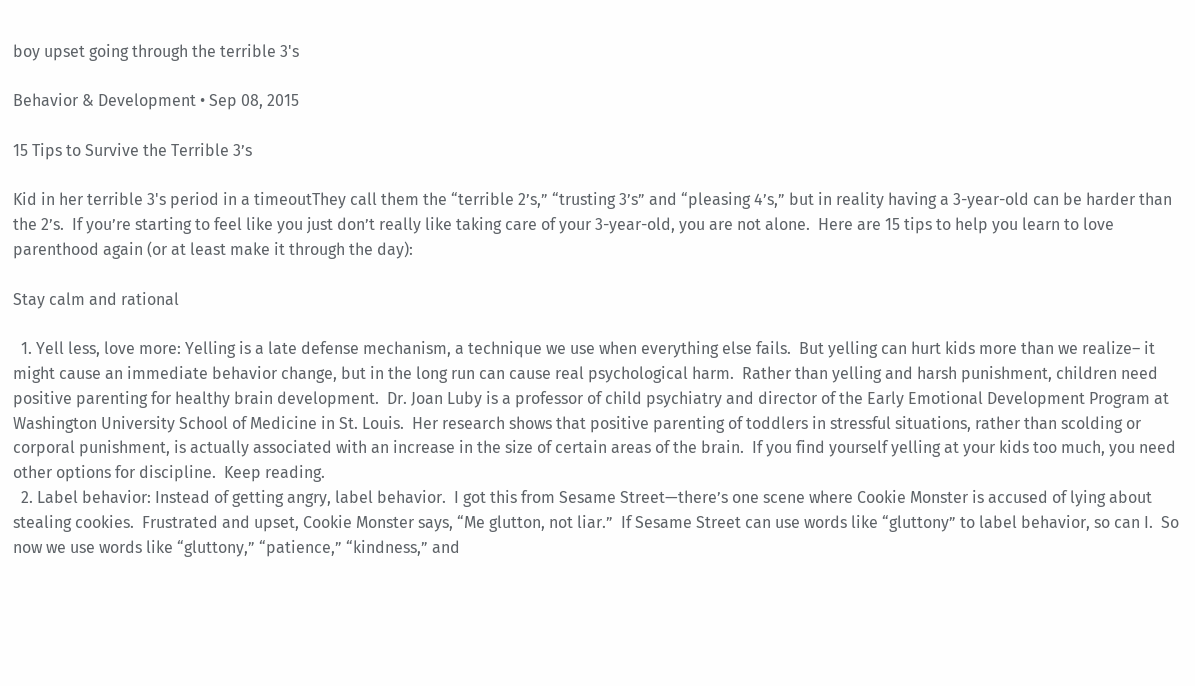boy upset going through the terrible 3's

Behavior & Development • Sep 08, 2015

15 Tips to Survive the Terrible 3’s

Kid in her terrible 3's period in a timeoutThey call them the “terrible 2’s,” “trusting 3’s” and “pleasing 4’s,” but in reality having a 3-year-old can be harder than the 2’s.  If you’re starting to feel like you just don’t really like taking care of your 3-year-old, you are not alone.  Here are 15 tips to help you learn to love parenthood again (or at least make it through the day):

Stay calm and rational

  1. Yell less, love more: Yelling is a late defense mechanism, a technique we use when everything else fails.  But yelling can hurt kids more than we realize– it might cause an immediate behavior change, but in the long run can cause real psychological harm.  Rather than yelling and harsh punishment, children need positive parenting for healthy brain development.  Dr. Joan Luby is a professor of child psychiatry and director of the Early Emotional Development Program at Washington University School of Medicine in St. Louis.  Her research shows that positive parenting of toddlers in stressful situations, rather than scolding or corporal punishment, is actually associated with an increase in the size of certain areas of the brain.  If you find yourself yelling at your kids too much, you need other options for discipline.  Keep reading.
  2. Label behavior: Instead of getting angry, label behavior.  I got this from Sesame Street—there’s one scene where Cookie Monster is accused of lying about stealing cookies.  Frustrated and upset, Cookie Monster says, “Me glutton, not liar.”  If Sesame Street can use words like “gluttony” to label behavior, so can I.  So now we use words like “gluttony,” “patience,” “kindness,” and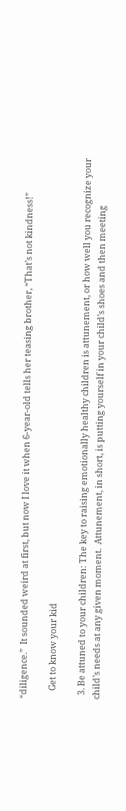“diligence.”  It sounded weird at first, but now I love it when 6-year-old tells her teasing brother, “That’s not kindness!”

    Get to know your kid

  3. Be attuned to your children: The key to raising emotionally healthy children is attunement, or how well you recognize your child’s needs at any given moment.  Attunement, in short, is putting yourself in your child’s shoes and then meeting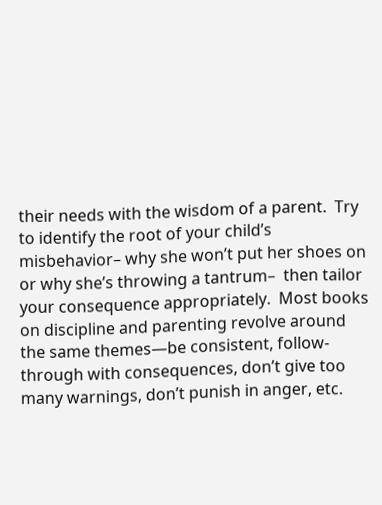their needs with the wisdom of a parent.  Try to identify the root of your child’s misbehavior– why she won’t put her shoes on or why she’s throwing a tantrum–  then tailor your consequence appropriately.  Most books on discipline and parenting revolve around the same themes—be consistent, follow-through with consequences, don’t give too many warnings, don’t punish in anger, etc.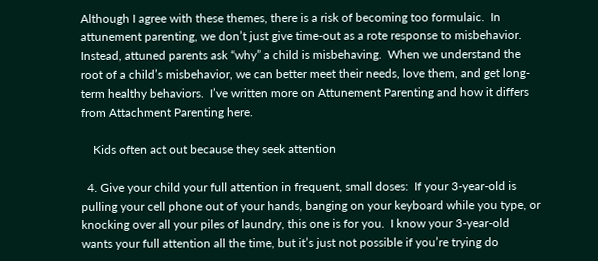Although I agree with these themes, there is a risk of becoming too formulaic.  In attunement parenting, we don’t just give time-out as a rote response to misbehavior.  Instead, attuned parents ask “why” a child is misbehaving.  When we understand the root of a child’s misbehavior, we can better meet their needs, love them, and get long-term healthy behaviors.  I’ve written more on Attunement Parenting and how it differs from Attachment Parenting here.

    Kids often act out because they seek attention

  4. Give your child your full attention in frequent, small doses:  If your 3-year-old is pulling your cell phone out of your hands, banging on your keyboard while you type, or knocking over all your piles of laundry, this one is for you.  I know your 3-year-old wants your full attention all the time, but it’s just not possible if you’re trying do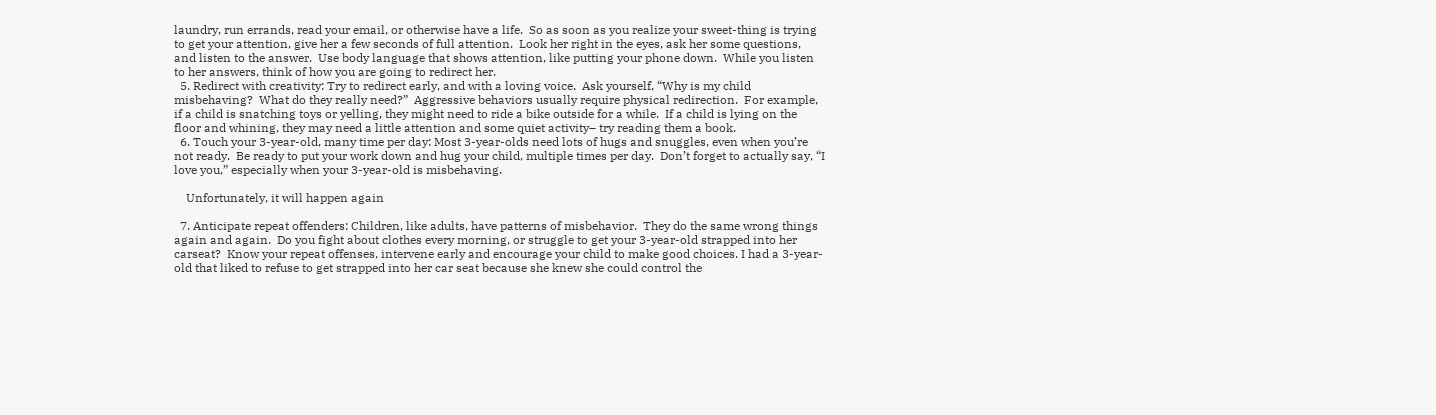laundry, run errands, read your email, or otherwise have a life.  So as soon as you realize your sweet-thing is trying to get your attention, give her a few seconds of full attention.  Look her right in the eyes, ask her some questions, and listen to the answer.  Use body language that shows attention, like putting your phone down.  While you listen to her answers, think of how you are going to redirect her.
  5. Redirect with creativity: Try to redirect early, and with a loving voice.  Ask yourself, “Why is my child misbehaving?  What do they really need?”  Aggressive behaviors usually require physical redirection.  For example, if a child is snatching toys or yelling, they might need to ride a bike outside for a while.  If a child is lying on the floor and whining, they may need a little attention and some quiet activity– try reading them a book.
  6. Touch your 3-year-old, many time per day: Most 3-year-olds need lots of hugs and snuggles, even when you’re not ready.  Be ready to put your work down and hug your child, multiple times per day.  Don’t forget to actually say, “I love you,” especially when your 3-year-old is misbehaving.

    Unfortunately, it will happen again

  7. Anticipate repeat offenders: Children, like adults, have patterns of misbehavior.  They do the same wrong things again and again.  Do you fight about clothes every morning, or struggle to get your 3-year-old strapped into her carseat?  Know your repeat offenses, intervene early and encourage your child to make good choices. I had a 3-year-old that liked to refuse to get strapped into her car seat because she knew she could control the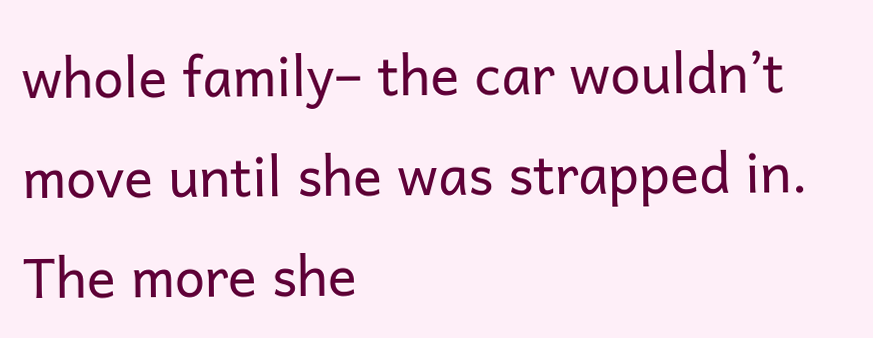whole family– the car wouldn’t move until she was strapped in.  The more she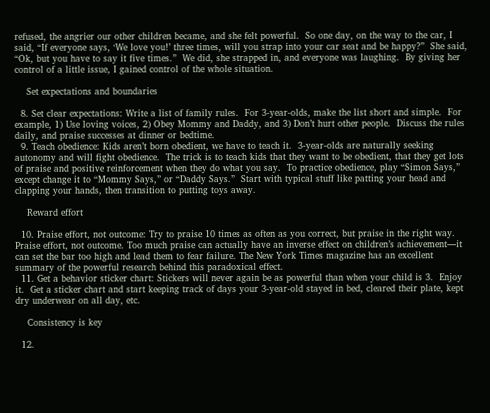refused, the angrier our other children became, and she felt powerful.  So one day, on the way to the car, I said, “If everyone says, ‘We love you!’ three times, will you strap into your car seat and be happy?”  She said, “Ok, but you have to say it five times.”  We did, she strapped in, and everyone was laughing.  By giving her control of a little issue, I gained control of the whole situation.

    Set expectations and boundaries

  8. Set clear expectations: Write a list of family rules.  For 3-year-olds, make the list short and simple.  For example, 1) Use loving voices, 2) Obey Mommy and Daddy, and 3) Don’t hurt other people.  Discuss the rules daily, and praise successes at dinner or bedtime.
  9. Teach obedience: Kids aren’t born obedient, we have to teach it.  3-year-olds are naturally seeking autonomy and will fight obedience.  The trick is to teach kids that they want to be obedient, that they get lots of praise and positive reinforcement when they do what you say.  To practice obedience, play “Simon Says,” except change it to “Mommy Says,” or “Daddy Says.”  Start with typical stuff like patting your head and clapping your hands, then transition to putting toys away.

    Reward effort

  10. Praise effort, not outcome: Try to praise 10 times as often as you correct, but praise in the right way. Praise effort, not outcome. Too much praise can actually have an inverse effect on children’s achievement—it can set the bar too high and lead them to fear failure. The New York Times magazine has an excellent summary of the powerful research behind this paradoxical effect.
  11. Get a behavior sticker chart: Stickers will never again be as powerful than when your child is 3.  Enjoy it.  Get a sticker chart and start keeping track of days your 3-year-old stayed in bed, cleared their plate, kept dry underwear on all day, etc.

    Consistency is key

  12.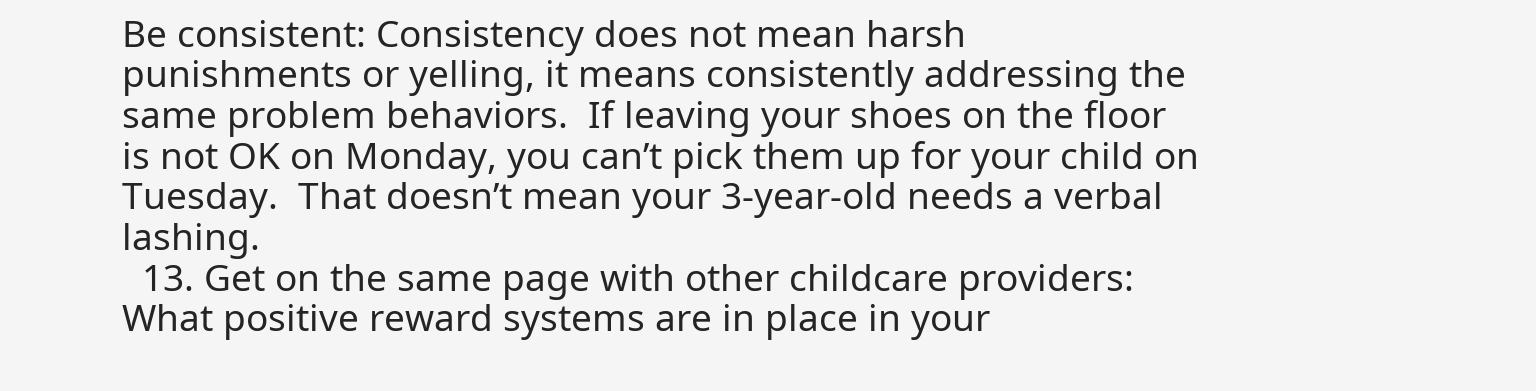Be consistent: Consistency does not mean harsh punishments or yelling, it means consistently addressing the same problem behaviors.  If leaving your shoes on the floor is not OK on Monday, you can’t pick them up for your child on Tuesday.  That doesn’t mean your 3-year-old needs a verbal lashing.
  13. Get on the same page with other childcare providers: What positive reward systems are in place in your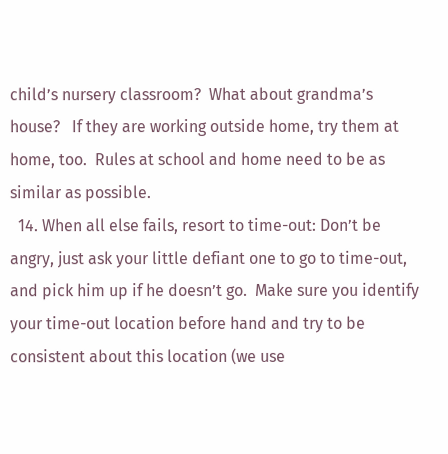child’s nursery classroom?  What about grandma’s house?   If they are working outside home, try them at home, too.  Rules at school and home need to be as similar as possible.
  14. When all else fails, resort to time-out: Don’t be angry, just ask your little defiant one to go to time-out, and pick him up if he doesn’t go.  Make sure you identify your time-out location before hand and try to be consistent about this location (we use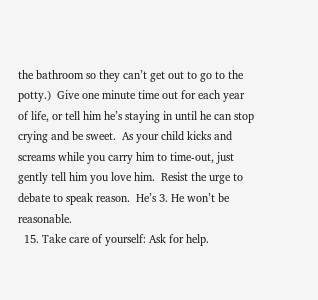the bathroom so they can’t get out to go to the potty.)  Give one minute time out for each year of life, or tell him he’s staying in until he can stop crying and be sweet.  As your child kicks and screams while you carry him to time-out, just gently tell him you love him.  Resist the urge to debate to speak reason.  He’s 3. He won’t be reasonable.
  15. Take care of yourself: Ask for help.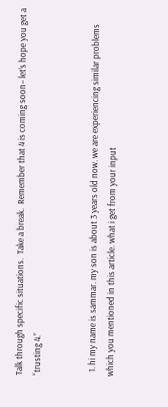Talk through specific situations.  Take a break.  Remember that 4 is coming soon– let’s hope you get a “trusting 4.”


  1. hi my name is sammar. my son is about 3 years old now. we are experiencing similar problems which you mentioned in this article. what i get from your input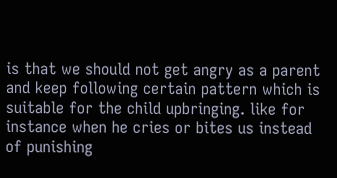is that we should not get angry as a parent and keep following certain pattern which is suitable for the child upbringing. like for instance when he cries or bites us instead of punishing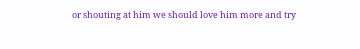or shouting at him we should love him more and try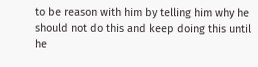to be reason with him by telling him why he should not do this and keep doing this until he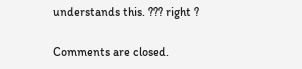understands this. ??? right ?

Comments are closed.